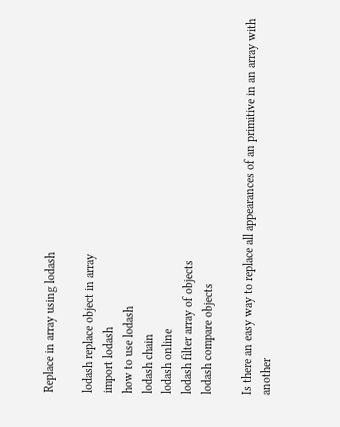Replace in array using lodash

lodash replace object in array
import lodash
how to use lodash
lodash chain
lodash online
lodash filter array of objects
lodash compare objects

Is there an easy way to replace all appearances of an primitive in an array with another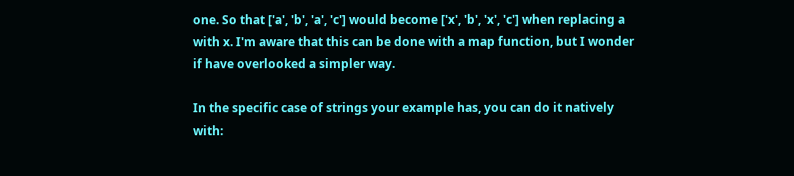one. So that ['a', 'b', 'a', 'c'] would become ['x', 'b', 'x', 'c'] when replacing a with x. I'm aware that this can be done with a map function, but I wonder if have overlooked a simpler way.

In the specific case of strings your example has, you can do it natively with: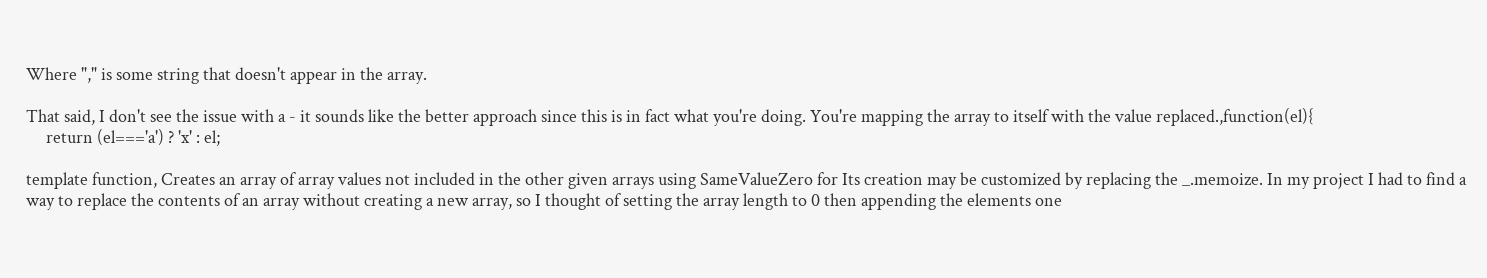Where "," is some string that doesn't appear in the array.

That said, I don't see the issue with a - it sounds like the better approach since this is in fact what you're doing. You're mapping the array to itself with the value replaced.,function(el){
     return (el==='a') ? 'x' : el;

template function, Creates an array of array values not included in the other given arrays using SameValueZero for Its creation may be customized by replacing the _.memoize. In my project I had to find a way to replace the contents of an array without creating a new array, so I thought of setting the array length to 0 then appending the elements one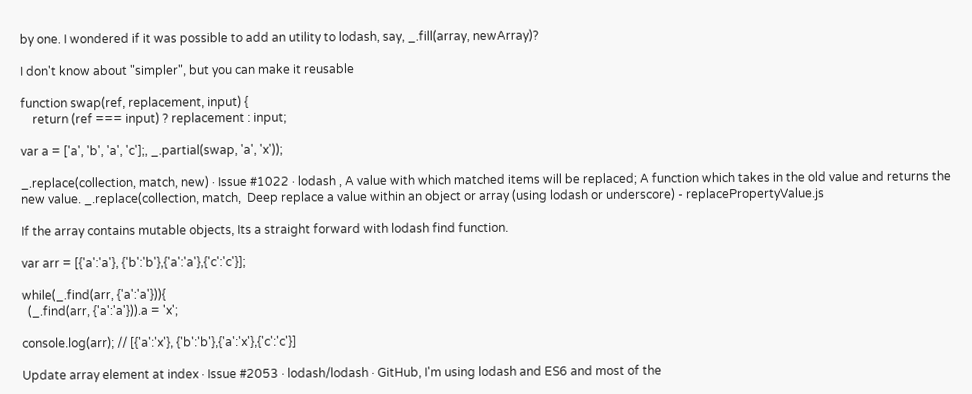by one. I wondered if it was possible to add an utility to lodash, say, _.fill(array, newArray)?

I don't know about "simpler", but you can make it reusable

function swap(ref, replacement, input) {
    return (ref === input) ? replacement : input;

var a = ['a', 'b', 'a', 'c'];, _.partial(swap, 'a', 'x'));

_.replace(collection, match, new) · Issue #1022 · lodash , A value with which matched items will be replaced; A function which takes in the old value and returns the new value. _.replace(collection, match,  Deep replace a value within an object or array (using lodash or underscore) - replacePropertyValue.js

If the array contains mutable objects, Its a straight forward with lodash find function.

var arr = [{'a':'a'}, {'b':'b'},{'a':'a'},{'c':'c'}];

while(_.find(arr, {'a':'a'})){
  (_.find(arr, {'a':'a'})).a = 'x';

console.log(arr); // [{'a':'x'}, {'b':'b'},{'a':'x'},{'c':'c'}]

Update array element at index · Issue #2053 · lodash/lodash · GitHub, I'm using lodash and ES6 and most of the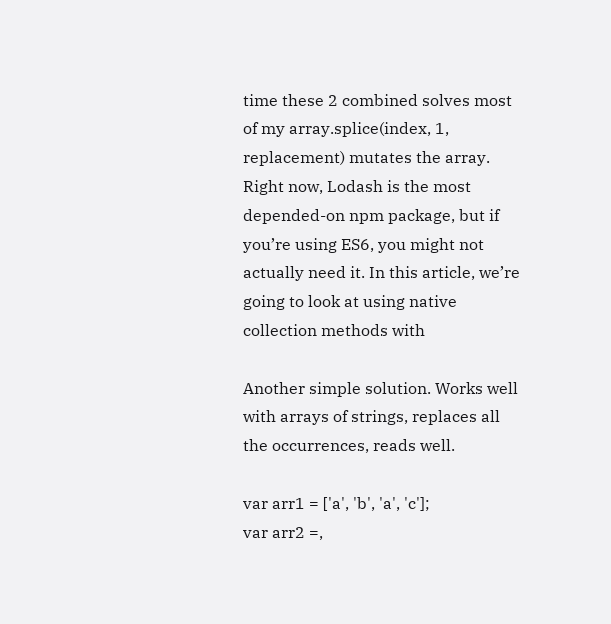time these 2 combined solves most of my array.splice(index, 1, replacement) mutates the array. Right now, Lodash is the most depended-on npm package, but if you’re using ES6, you might not actually need it. In this article, we’re going to look at using native collection methods with

Another simple solution. Works well with arrays of strings, replaces all the occurrences, reads well.

var arr1 = ['a', 'b', 'a', 'c'];
var arr2 =,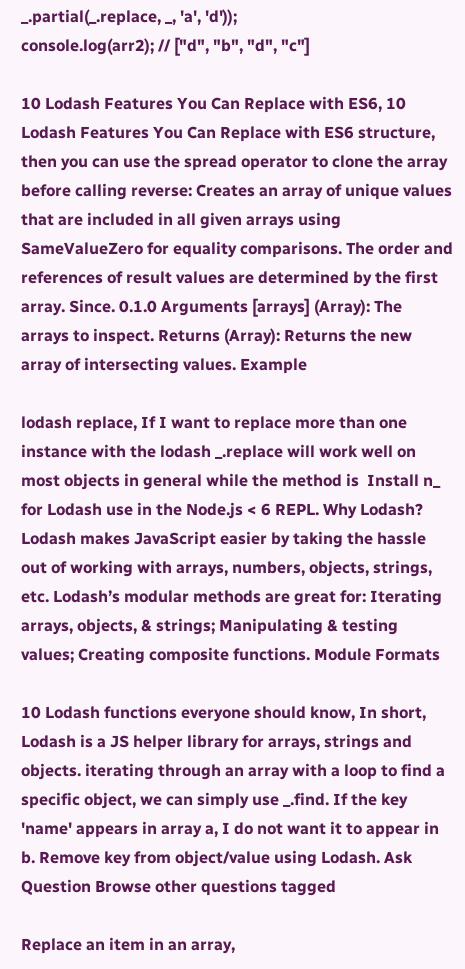_.partial(_.replace, _, 'a', 'd'));
console.log(arr2); // ["d", "b", "d", "c"]

10 Lodash Features You Can Replace with ES6, 10 Lodash Features You Can Replace with ES6 structure, then you can use the spread operator to clone the array before calling reverse: Creates an array of unique values that are included in all given arrays using SameValueZero for equality comparisons. The order and references of result values are determined by the first array. Since. 0.1.0 Arguments [arrays] (Array): The arrays to inspect. Returns (Array): Returns the new array of intersecting values. Example

lodash replace, If I want to replace more than one instance with the lodash _.replace will work well on most objects in general while the method is  Install n_ for Lodash use in the Node.js < 6 REPL. Why Lodash? Lodash makes JavaScript easier by taking the hassle out of working with arrays, numbers, objects, strings, etc. Lodash’s modular methods are great for: Iterating arrays, objects, & strings; Manipulating & testing values; Creating composite functions. Module Formats

10 Lodash functions everyone should know, In short, Lodash is a JS helper library for arrays, strings and objects. iterating through an array with a loop to find a specific object, we can simply use _.find. If the key 'name' appears in array a, I do not want it to appear in b. Remove key from object/value using Lodash. Ask Question Browse other questions tagged

Replace an item in an array,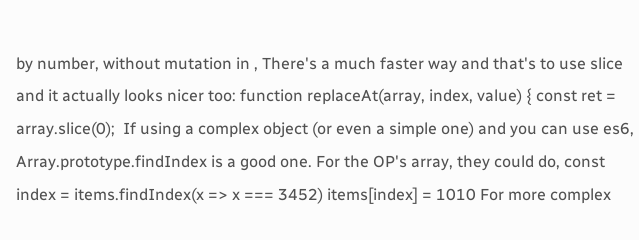by number, without mutation in , There's a much faster way and that's to use slice and it actually looks nicer too: function replaceAt(array, index, value) { const ret = array.slice(0);  If using a complex object (or even a simple one) and you can use es6, Array.prototype.findIndex is a good one. For the OP's array, they could do, const index = items.findIndex(x => x === 3452) items[index] = 1010 For more complex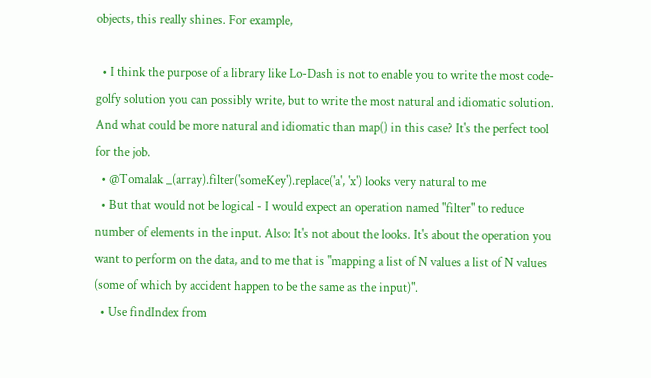objects, this really shines. For example,

  • I think the purpose of a library like Lo-Dash is not to enable you to write the most code-golfy solution you can possibly write, but to write the most natural and idiomatic solution. And what could be more natural and idiomatic than map() in this case? It's the perfect tool for the job.
  • @Tomalak _(array).filter('someKey').replace('a', 'x') looks very natural to me
  • But that would not be logical - I would expect an operation named "filter" to reduce number of elements in the input. Also: It's not about the looks. It's about the operation you want to perform on the data, and to me that is "mapping a list of N values a list of N values (some of which by accident happen to be the same as the input)".
  • Use findIndex from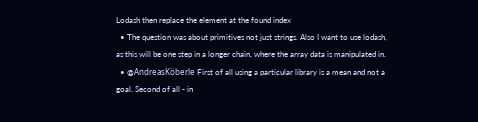Lodash then replace the element at the found index
  • The question was about primitives not just strings. Also I want to use lodash, as this will be one step in a longer chain, where the array data is manipulated in.
  • @AndreasKöberle First of all using a particular library is a mean and not a goal. Second of all - in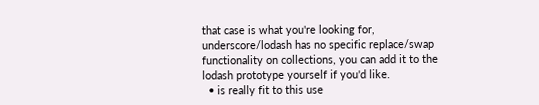that case is what you're looking for, underscore/lodash has no specific replace/swap functionality on collections, you can add it to the lodash prototype yourself if you'd like.
  • is really fit to this use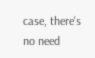case, there's no need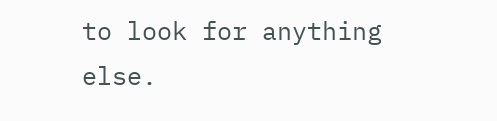to look for anything else.